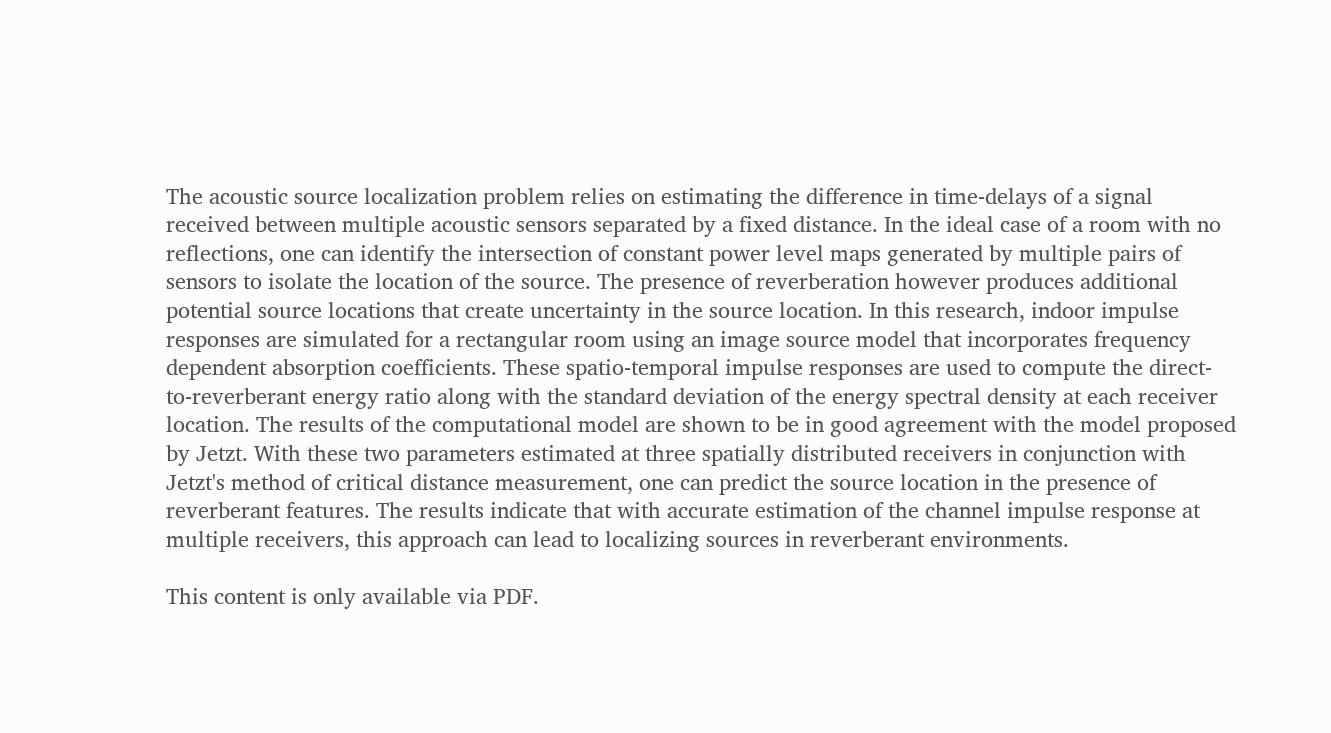The acoustic source localization problem relies on estimating the difference in time-delays of a signal received between multiple acoustic sensors separated by a fixed distance. In the ideal case of a room with no reflections, one can identify the intersection of constant power level maps generated by multiple pairs of sensors to isolate the location of the source. The presence of reverberation however produces additional potential source locations that create uncertainty in the source location. In this research, indoor impulse responses are simulated for a rectangular room using an image source model that incorporates frequency dependent absorption coefficients. These spatio-temporal impulse responses are used to compute the direct-to-reverberant energy ratio along with the standard deviation of the energy spectral density at each receiver location. The results of the computational model are shown to be in good agreement with the model proposed by Jetzt. With these two parameters estimated at three spatially distributed receivers in conjunction with Jetzt's method of critical distance measurement, one can predict the source location in the presence of reverberant features. The results indicate that with accurate estimation of the channel impulse response at multiple receivers, this approach can lead to localizing sources in reverberant environments.

This content is only available via PDF.